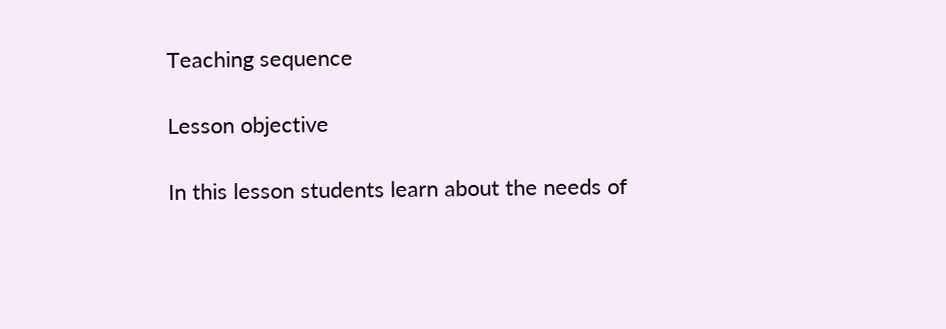Teaching sequence

Lesson objective

In this lesson students learn about the needs of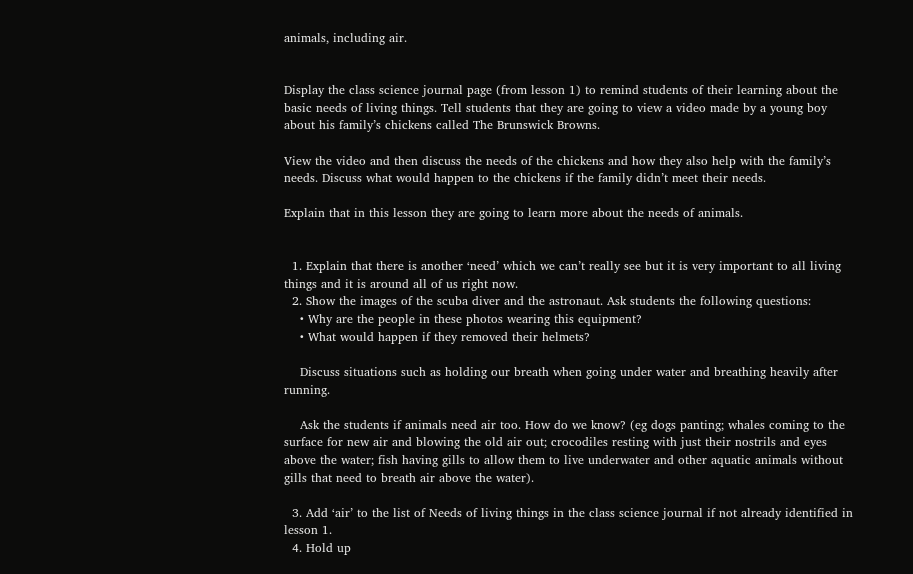animals, including air.


Display the class science journal page (from lesson 1) to remind students of their learning about the basic needs of living things. Tell students that they are going to view a video made by a young boy about his family’s chickens called The Brunswick Browns.

View the video and then discuss the needs of the chickens and how they also help with the family’s needs. Discuss what would happen to the chickens if the family didn’t meet their needs.

Explain that in this lesson they are going to learn more about the needs of animals.


  1. Explain that there is another ‘need’ which we can’t really see but it is very important to all living things and it is around all of us right now.
  2. Show the images of the scuba diver and the astronaut. Ask students the following questions:
    • Why are the people in these photos wearing this equipment?
    • What would happen if they removed their helmets?

    Discuss situations such as holding our breath when going under water and breathing heavily after running.

    Ask the students if animals need air too. How do we know? (eg dogs panting; whales coming to the surface for new air and blowing the old air out; crocodiles resting with just their nostrils and eyes above the water; fish having gills to allow them to live underwater and other aquatic animals without gills that need to breath air above the water).

  3. Add ‘air’ to the list of Needs of living things in the class science journal if not already identified in lesson 1.
  4. Hold up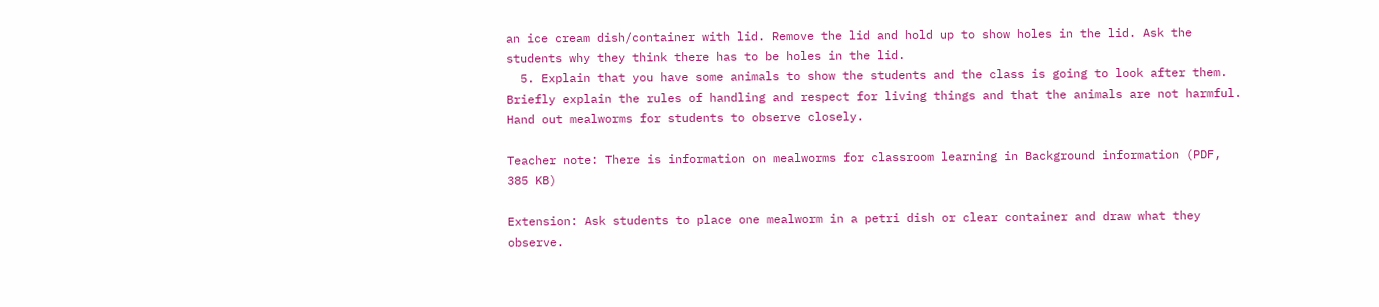an ice cream dish/container with lid. Remove the lid and hold up to show holes in the lid. Ask the students why they think there has to be holes in the lid.
  5. Explain that you have some animals to show the students and the class is going to look after them. Briefly explain the rules of handling and respect for living things and that the animals are not harmful. Hand out mealworms for students to observe closely.

Teacher note: There is information on mealworms for classroom learning in Background information (PDF, 385 KB)

Extension: Ask students to place one mealworm in a petri dish or clear container and draw what they observe.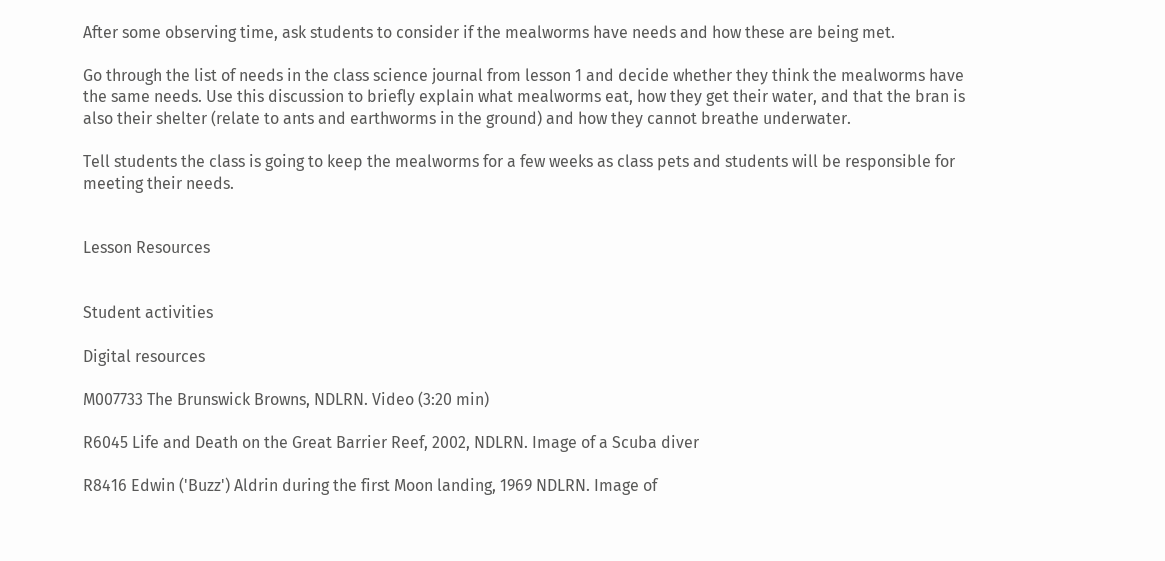After some observing time, ask students to consider if the mealworms have needs and how these are being met.

Go through the list of needs in the class science journal from lesson 1 and decide whether they think the mealworms have the same needs. Use this discussion to briefly explain what mealworms eat, how they get their water, and that the bran is also their shelter (relate to ants and earthworms in the ground) and how they cannot breathe underwater.

Tell students the class is going to keep the mealworms for a few weeks as class pets and students will be responsible for meeting their needs.


Lesson Resources


Student activities

Digital resources

M007733 The Brunswick Browns, NDLRN. Video (3:20 min)

R6045 Life and Death on the Great Barrier Reef, 2002, NDLRN. Image of a Scuba diver

R8416 Edwin ('Buzz') Aldrin during the first Moon landing, 1969 NDLRN. Image of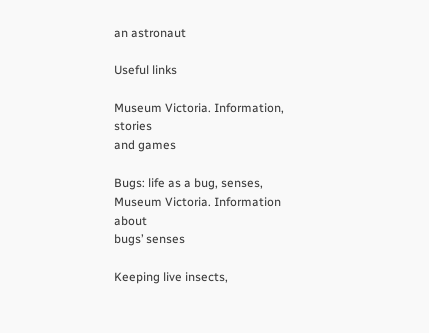an astronaut

Useful links

Museum Victoria. Information, stories
and games

Bugs: life as a bug, senses,
Museum Victoria. Information about
bugs’ senses

Keeping live insects,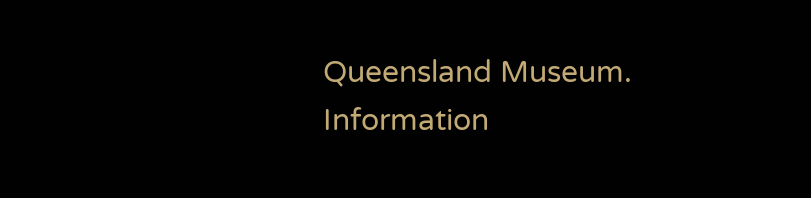Queensland Museum. Information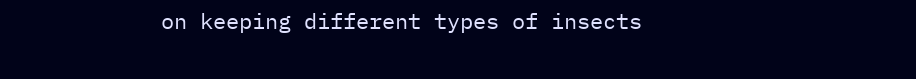on keeping different types of insects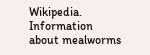Wikipedia. Information about mealworms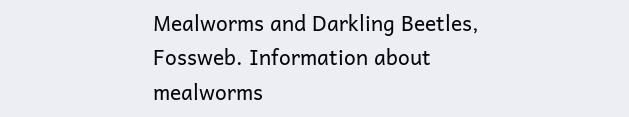Mealworms and Darkling Beetles,
Fossweb. Information about mealworms